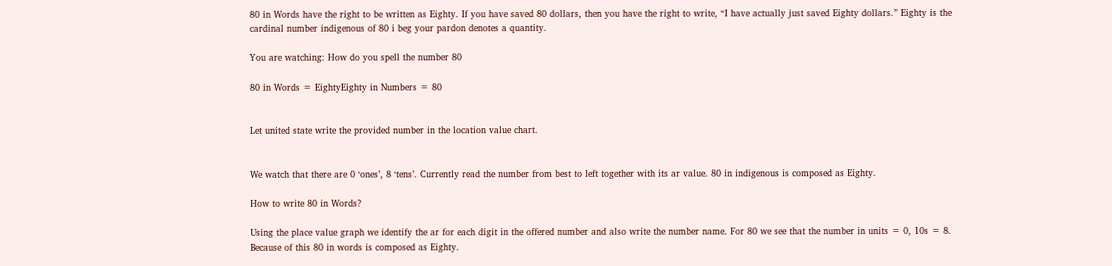80 in Words have the right to be written as Eighty. If you have saved 80 dollars, then you have the right to write, “I have actually just saved Eighty dollars.” Eighty is the cardinal number indigenous of 80 i beg your pardon denotes a quantity.

You are watching: How do you spell the number 80

80 in Words = EightyEighty in Numbers = 80


Let united state write the provided number in the location value chart.


We watch that there are 0 ‘ones’, 8 ‘tens’. Currently read the number from best to left together with its ar value. 80 in indigenous is composed as Eighty.

How to write 80 in Words?

Using the place value graph we identify the ar for each digit in the offered number and also write the number name. For 80 we see that the number in units = 0, 10s = 8. Because of this 80 in words is composed as Eighty.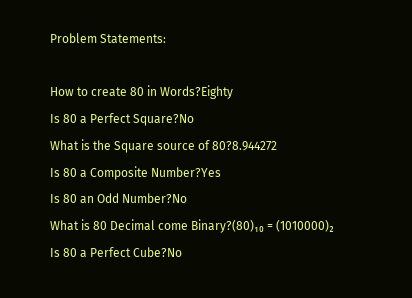Problem Statements:

How to create 80 in Words?Eighty
Is 80 a Perfect Square?No
What is the Square source of 80?8.944272
Is 80 a Composite Number?Yes
Is 80 an Odd Number?No
What is 80 Decimal come Binary?(80)₁₀ = (1010000)₂
Is 80 a Perfect Cube?No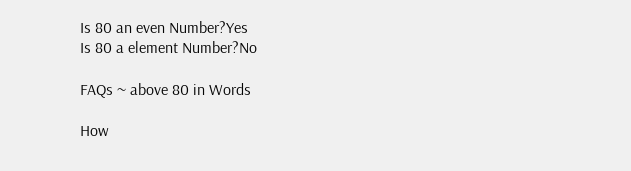Is 80 an even Number?Yes
Is 80 a element Number?No

FAQs ~ above 80 in Words

How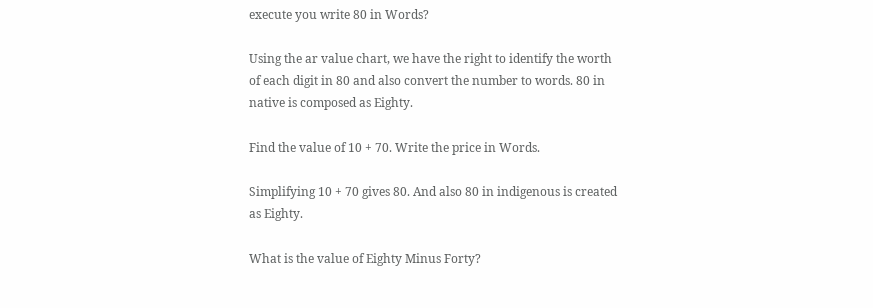execute you write 80 in Words?

Using the ar value chart, we have the right to identify the worth of each digit in 80 and also convert the number to words. 80 in native is composed as Eighty.

Find the value of 10 + 70. Write the price in Words.

Simplifying 10 + 70 gives 80. And also 80 in indigenous is created as Eighty.

What is the value of Eighty Minus Forty?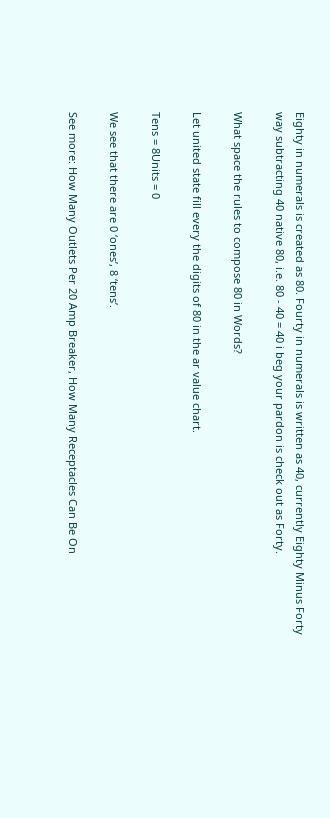Eighty in numerals is created as 80. Fourty in numerals is written as 40, currently Eighty Minus Forty way subtracting 40 native 80, i.e. 80 - 40 = 40 i beg your pardon is check out as Forty.

What space the rules to compose 80 in Words?

Let united state fill every the digits of 80 in the ar value chart.

Tens = 8Units = 0

We see that there are 0 ‘ones’, 8 ‘tens’.

See more: How Many Outlets Per 20 Amp Breaker, How Many Receptacles Can Be On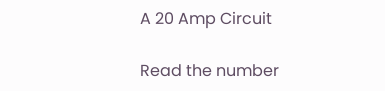A 20 Amp Circuit

Read the number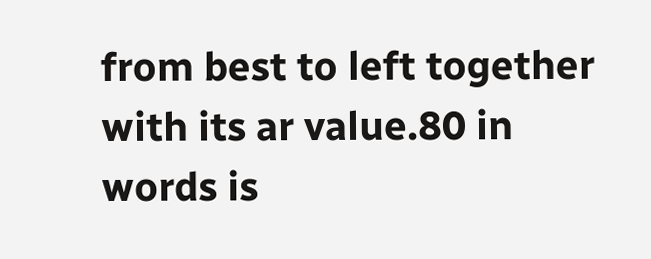from best to left together with its ar value.80 in words is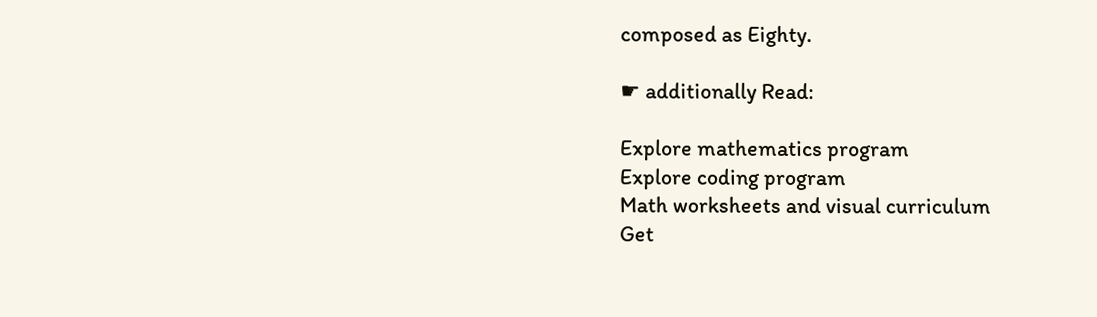composed as Eighty.

☛ additionally Read:

Explore mathematics program
Explore coding program
Math worksheets and visual curriculum
Get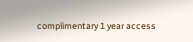complimentary 1 year access